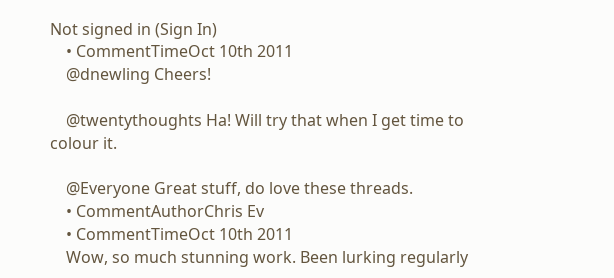Not signed in (Sign In)
    • CommentTimeOct 10th 2011
    @dnewling Cheers!

    @twentythoughts Ha! Will try that when I get time to colour it.

    @Everyone Great stuff, do love these threads.
    • CommentAuthorChris Ev
    • CommentTimeOct 10th 2011
    Wow, so much stunning work. Been lurking regularly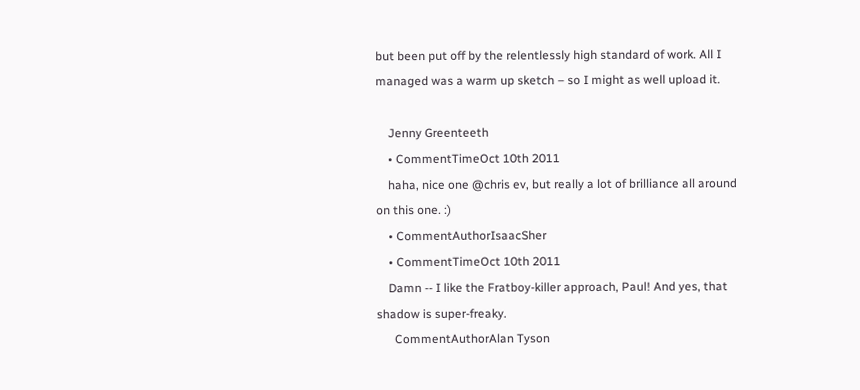but been put off by the relentlessly high standard of work. All I managed was a warm up sketch – so I might as well upload it.

    Jenny Greenteeth
    • CommentTimeOct 10th 2011
    haha, nice one @chris ev, but really a lot of brilliance all around on this one. :)
    • CommentAuthorIsaacSher
    • CommentTimeOct 10th 2011
    Damn -- I like the Fratboy-killer approach, Paul! And yes, that shadow is super-freaky.
      CommentAuthorAlan Tyson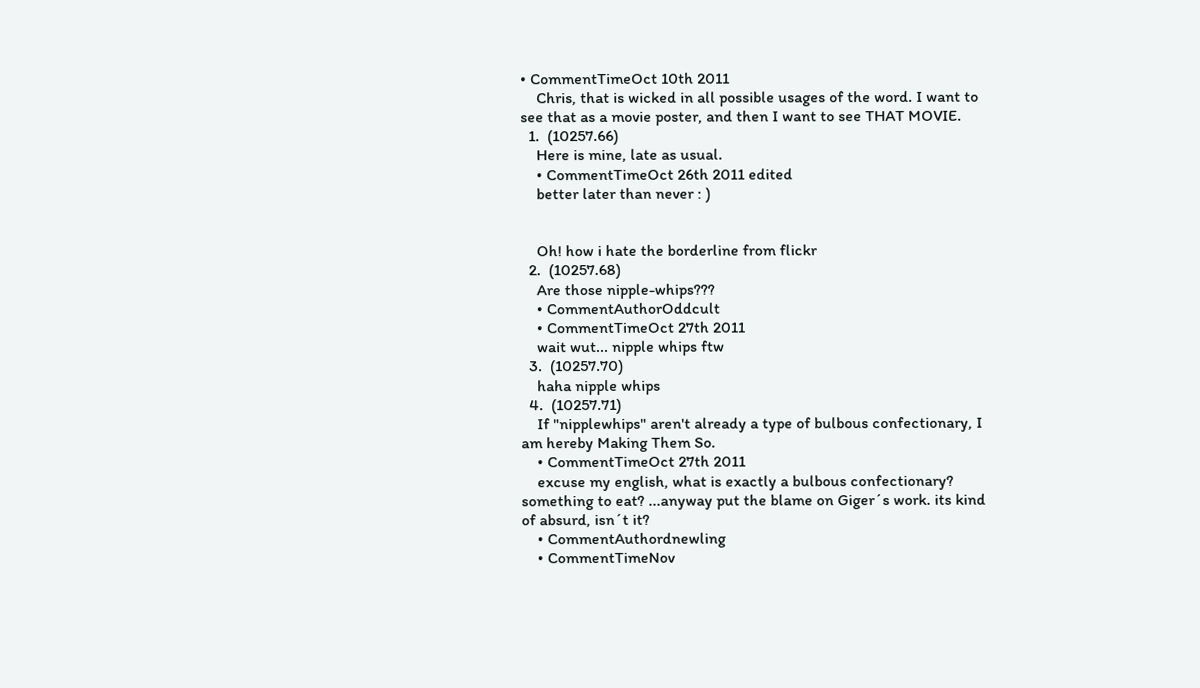• CommentTimeOct 10th 2011
    Chris, that is wicked in all possible usages of the word. I want to see that as a movie poster, and then I want to see THAT MOVIE.
  1.  (10257.66)
    Here is mine, late as usual.
    • CommentTimeOct 26th 2011 edited
    better later than never : )


    Oh! how i hate the borderline from flickr
  2.  (10257.68)
    Are those nipple-whips???
    • CommentAuthorOddcult
    • CommentTimeOct 27th 2011
    wait wut... nipple whips ftw
  3.  (10257.70)
    haha nipple whips
  4.  (10257.71)
    If "nipplewhips" aren't already a type of bulbous confectionary, I am hereby Making Them So.
    • CommentTimeOct 27th 2011
    excuse my english, what is exactly a bulbous confectionary? something to eat? ...anyway put the blame on Giger´s work. its kind of absurd, isn´t it?
    • CommentAuthordnewling
    • CommentTimeNov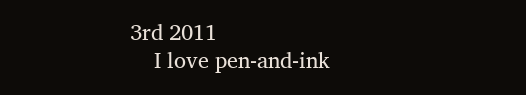3rd 2011
    I love pen-and-ink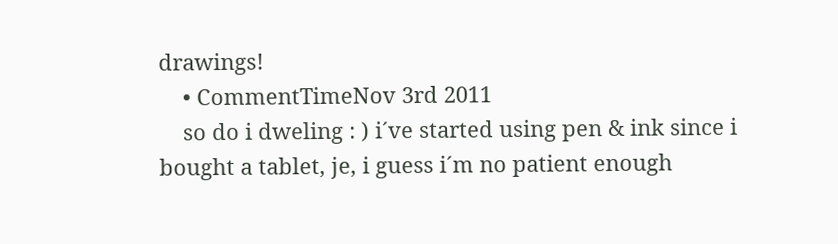drawings!
    • CommentTimeNov 3rd 2011
    so do i dweling : ) i´ve started using pen & ink since i bought a tablet, je, i guess i´m no patient enough